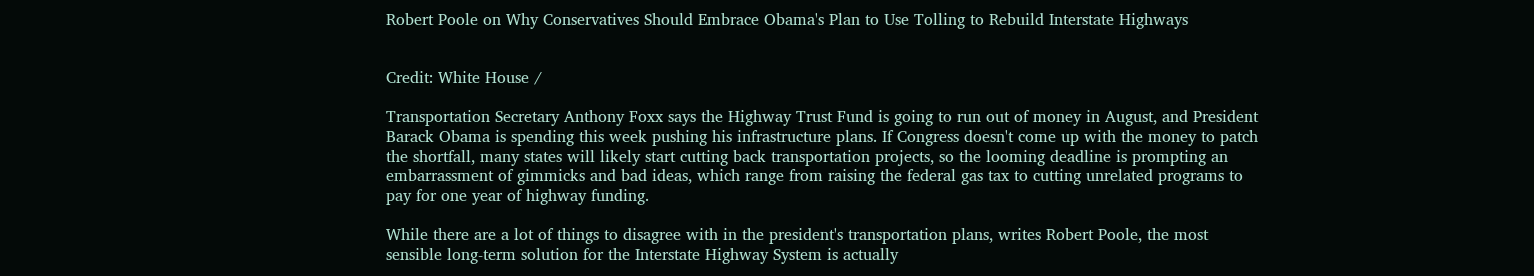Robert Poole on Why Conservatives Should Embrace Obama's Plan to Use Tolling to Rebuild Interstate Highways


Credit: White House /

Transportation Secretary Anthony Foxx says the Highway Trust Fund is going to run out of money in August, and President Barack Obama is spending this week pushing his infrastructure plans. If Congress doesn't come up with the money to patch the shortfall, many states will likely start cutting back transportation projects, so the looming deadline is prompting an embarrassment of gimmicks and bad ideas, which range from raising the federal gas tax to cutting unrelated programs to pay for one year of highway funding.

While there are a lot of things to disagree with in the president's transportation plans, writes Robert Poole, the most sensible long-term solution for the Interstate Highway System is actually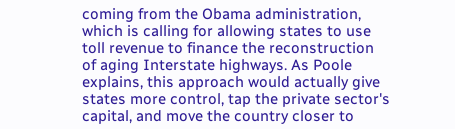coming from the Obama administration, which is calling for allowing states to use toll revenue to finance the reconstruction of aging Interstate highways. As Poole explains, this approach would actually give states more control, tap the private sector's capital, and move the country closer to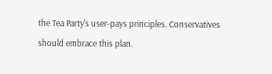the Tea Party's user-pays principles. Conservatives should embrace this plan.